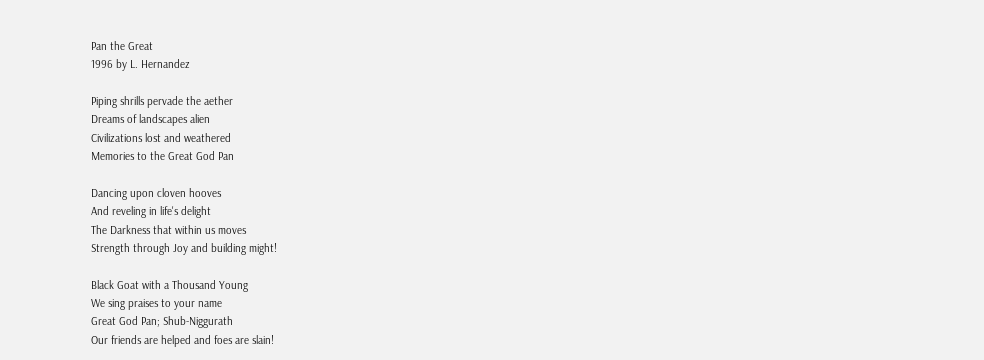Pan the Great
1996 by L. Hernandez

Piping shrills pervade the aether
Dreams of landscapes alien
Civilizations lost and weathered
Memories to the Great God Pan

Dancing upon cloven hooves
And reveling in life's delight
The Darkness that within us moves
Strength through Joy and building might!

Black Goat with a Thousand Young
We sing praises to your name
Great God Pan; Shub-Niggurath
Our friends are helped and foes are slain!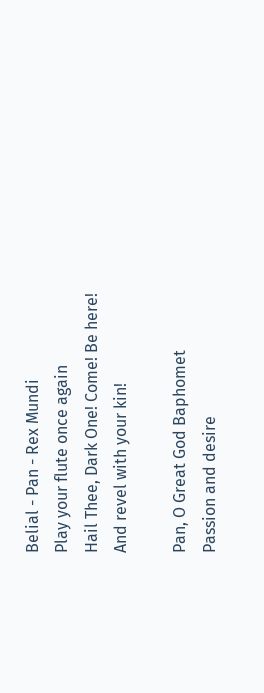Belial - Pan - Rex Mundi
Play your flute once again
Hail Thee, Dark One! Come! Be here!
And revel with your kin!

Pan, O Great God Baphomet
Passion and desire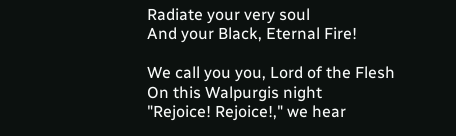Radiate your very soul
And your Black, Eternal Fire!

We call you you, Lord of the Flesh
On this Walpurgis night
"Rejoice! Rejoice!," we hear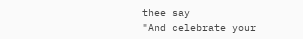thee say
"And celebrate your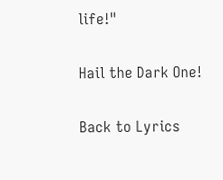life!"

Hail the Dark One!

Back to Lyrics